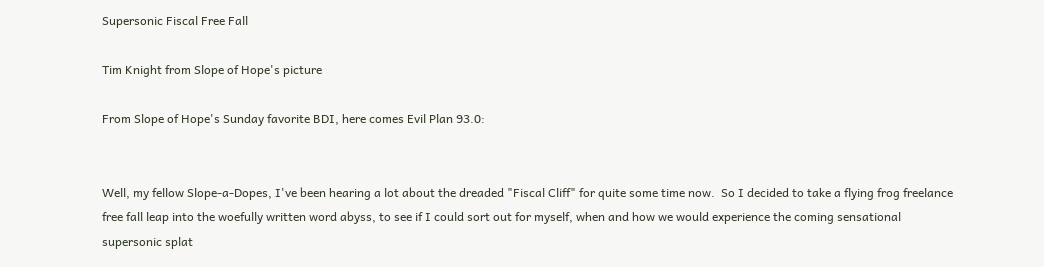Supersonic Fiscal Free Fall

Tim Knight from Slope of Hope's picture

From Slope of Hope's Sunday favorite BDI, here comes Evil Plan 93.0:


Well, my fellow Slope-a-Dopes, I've been hearing a lot about the dreaded "Fiscal Cliff" for quite some time now.  So I decided to take a flying frog freelance free fall leap into the woefully written word abyss, to see if I could sort out for myself, when and how we would experience the coming sensational supersonic splat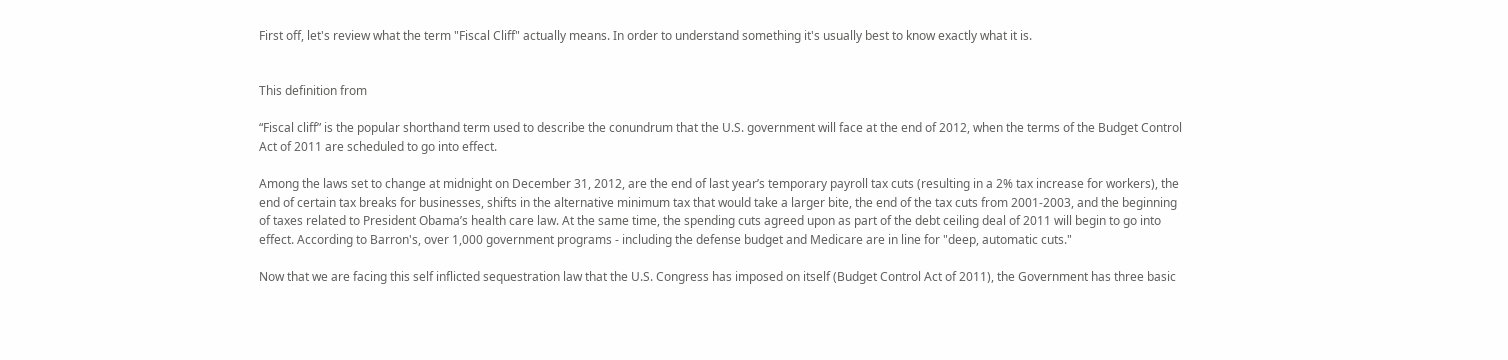First off, let's review what the term "Fiscal Cliff" actually means. In order to understand something it's usually best to know exactly what it is.


This definition from

“Fiscal cliff” is the popular shorthand term used to describe the conundrum that the U.S. government will face at the end of 2012, when the terms of the Budget Control Act of 2011 are scheduled to go into effect.

Among the laws set to change at midnight on December 31, 2012, are the end of last year’s temporary payroll tax cuts (resulting in a 2% tax increase for workers), the end of certain tax breaks for businesses, shifts in the alternative minimum tax that would take a larger bite, the end of the tax cuts from 2001-2003, and the beginning of taxes related to President Obama’s health care law. At the same time, the spending cuts agreed upon as part of the debt ceiling deal of 2011 will begin to go into effect. According to Barron's, over 1,000 government programs - including the defense budget and Medicare are in line for "deep, automatic cuts."

Now that we are facing this self inflicted sequestration law that the U.S. Congress has imposed on itself (Budget Control Act of 2011), the Government has three basic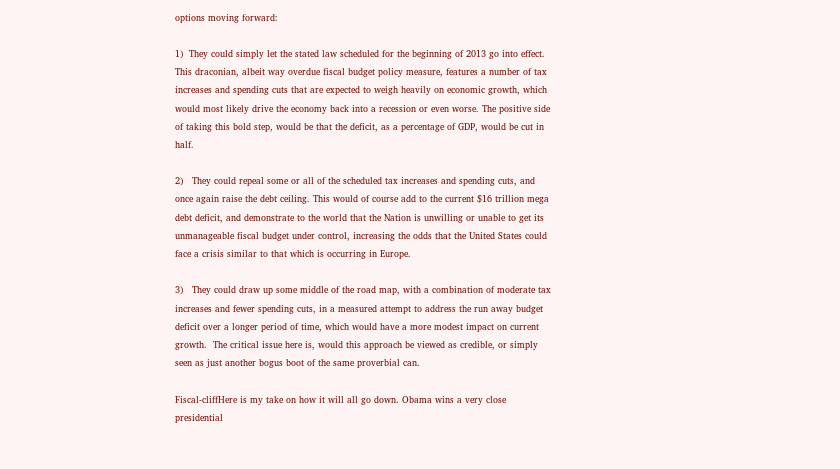options moving forward:

1)  They could simply let the stated law scheduled for the beginning of 2013 go into effect. This draconian, albeit way overdue fiscal budget policy measure, features a number of tax increases and spending cuts that are expected to weigh heavily on economic growth, which would most likely drive the economy back into a recession or even worse. The positive side of taking this bold step, would be that the deficit, as a percentage of GDP, would be cut in half.

2)   They could repeal some or all of the scheduled tax increases and spending cuts, and once again raise the debt ceiling. This would of course add to the current $16 trillion mega debt deficit, and demonstrate to the world that the Nation is unwilling or unable to get its unmanageable fiscal budget under control, increasing the odds that the United States could face a crisis similar to that which is occurring in Europe.

3)   They could draw up some middle of the road map, with a combination of moderate tax increases and fewer spending cuts, in a measured attempt to address the run away budget deficit over a longer period of time, which would have a more modest impact on current growth.  The critical issue here is, would this approach be viewed as credible, or simply seen as just another bogus boot of the same proverbial can.

Fiscal-cliffHere is my take on how it will all go down. Obama wins a very close presidential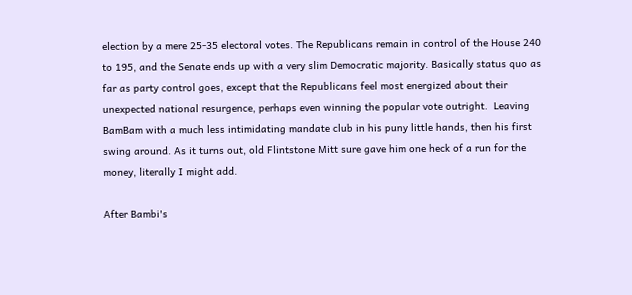election by a mere 25-35 electoral votes. The Republicans remain in control of the House 240 to 195, and the Senate ends up with a very slim Democratic majority. Basically status quo as far as party control goes, except that the Republicans feel most energized about their unexpected national resurgence, perhaps even winning the popular vote outright.  Leaving BamBam with a much less intimidating mandate club in his puny little hands, then his first swing around. As it turns out, old Flintstone Mitt sure gave him one heck of a run for the money, literally I might add.

After Bambi's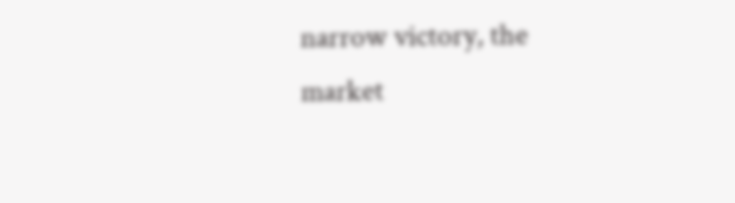narrow victory, the market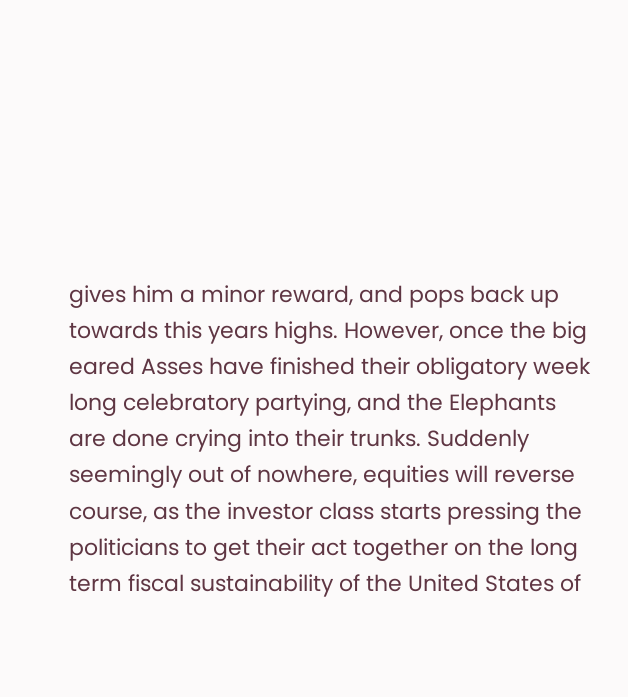gives him a minor reward, and pops back up towards this years highs. However, once the big eared Asses have finished their obligatory week long celebratory partying, and the Elephants are done crying into their trunks. Suddenly seemingly out of nowhere, equities will reverse course, as the investor class starts pressing the politicians to get their act together on the long term fiscal sustainability of the United States of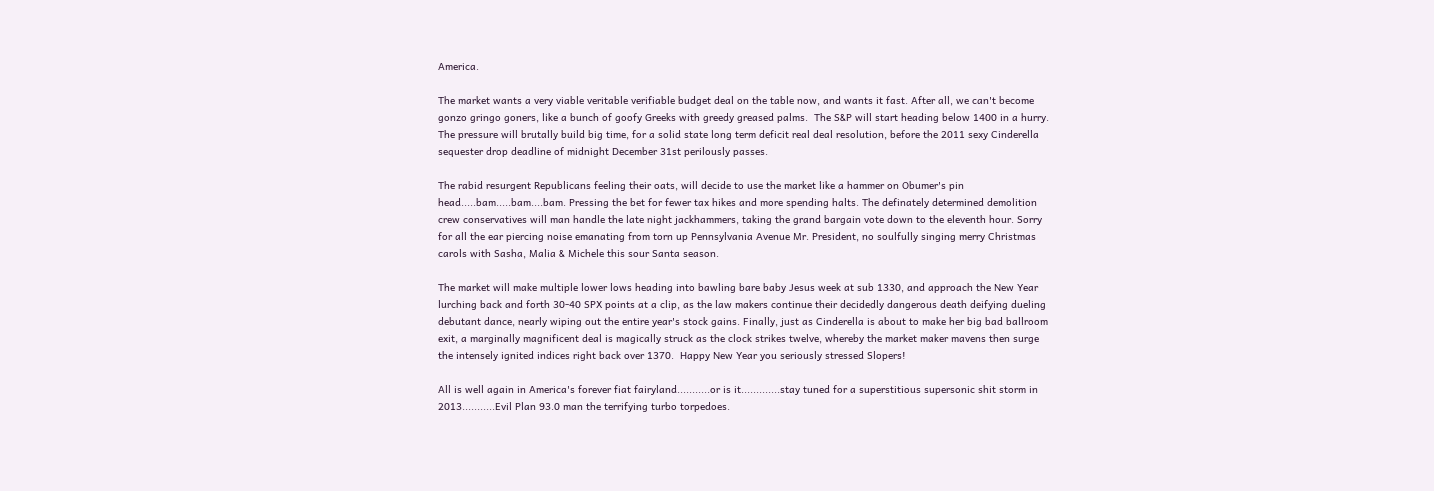America.

The market wants a very viable veritable verifiable budget deal on the table now, and wants it fast. After all, we can't become gonzo gringo goners, like a bunch of goofy Greeks with greedy greased palms.  The S&P will start heading below 1400 in a hurry. The pressure will brutally build big time, for a solid state long term deficit real deal resolution, before the 2011 sexy Cinderella sequester drop deadline of midnight December 31st perilously passes.

The rabid resurgent Republicans feeling their oats, will decide to use the market like a hammer on Obumer's pin head.....bam.....bam....bam. Pressing the bet for fewer tax hikes and more spending halts. The definately determined demolition crew conservatives will man handle the late night jackhammers, taking the grand bargain vote down to the eleventh hour. Sorry for all the ear piercing noise emanating from torn up Pennsylvania Avenue Mr. President, no soulfully singing merry Christmas carols with Sasha, Malia & Michele this sour Santa season.

The market will make multiple lower lows heading into bawling bare baby Jesus week at sub 1330, and approach the New Year lurching back and forth 30-40 SPX points at a clip, as the law makers continue their decidedly dangerous death deifying dueling debutant dance, nearly wiping out the entire year's stock gains. Finally, just as Cinderella is about to make her big bad ballroom exit, a marginally magnificent deal is magically struck as the clock strikes twelve, whereby the market maker mavens then surge the intensely ignited indices right back over 1370.  Happy New Year you seriously stressed Slopers!

All is well again in America's forever fiat fairyland...........or is it.............stay tuned for a superstitious supersonic shit storm in 2013...........Evil Plan 93.0 man the terrifying turbo torpedoes.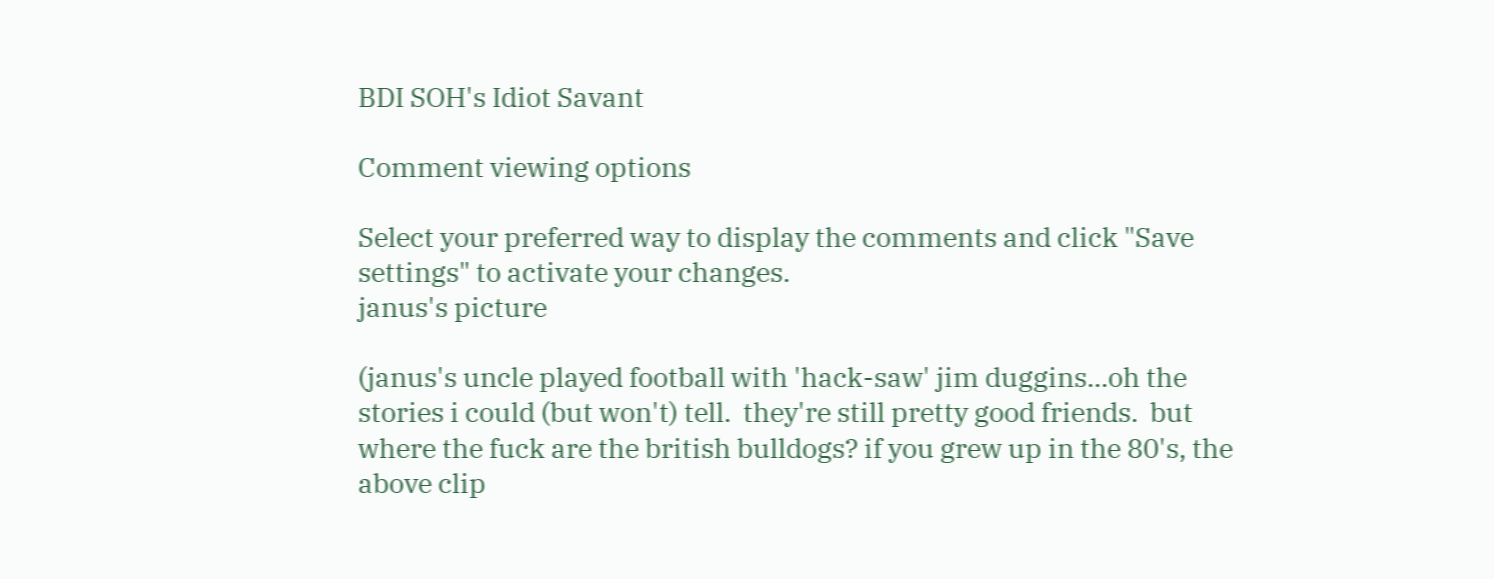BDI SOH's Idiot Savant

Comment viewing options

Select your preferred way to display the comments and click "Save settings" to activate your changes.
janus's picture

(janus's uncle played football with 'hack-saw' jim duggins...oh the stories i could (but won't) tell.  they're still pretty good friends.  but where the fuck are the british bulldogs? if you grew up in the 80's, the above clip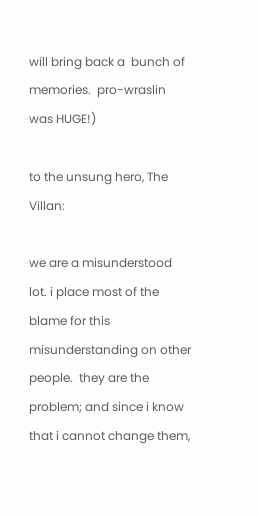will bring back a  bunch of memories.  pro-wraslin was HUGE!)

to the unsung hero, The Villan:

we are a misunderstood lot. i place most of the blame for this misunderstanding on other people.  they are the problem; and since i know that i cannot change them,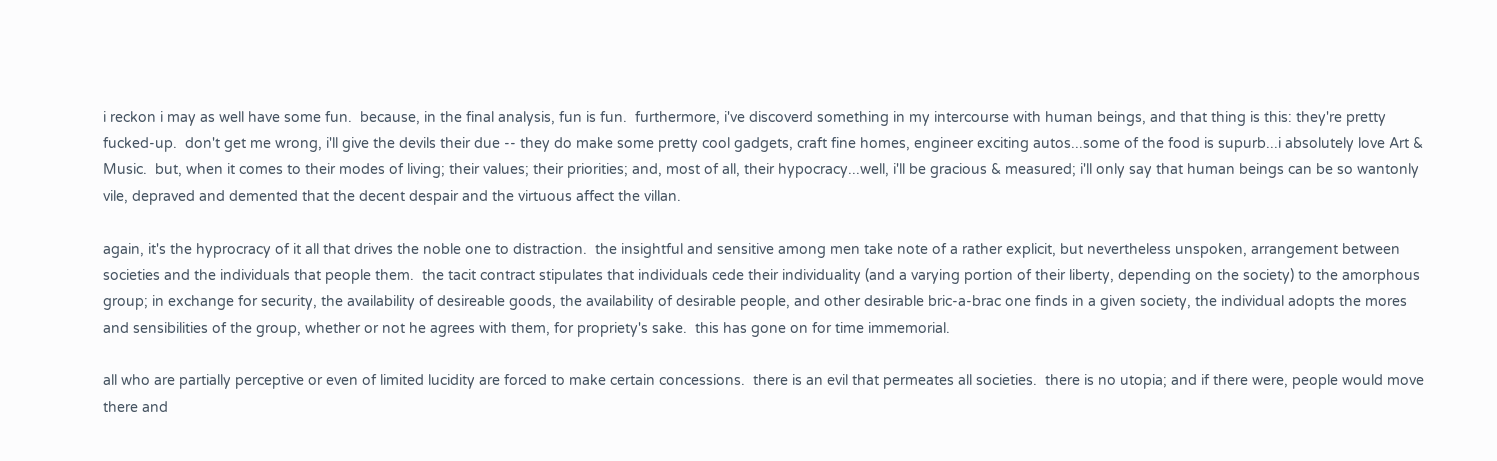i reckon i may as well have some fun.  because, in the final analysis, fun is fun.  furthermore, i've discoverd something in my intercourse with human beings, and that thing is this: they're pretty fucked-up.  don't get me wrong, i'll give the devils their due -- they do make some pretty cool gadgets, craft fine homes, engineer exciting autos...some of the food is supurb...i absolutely love Art & Music.  but, when it comes to their modes of living; their values; their priorities; and, most of all, their hypocracy...well, i'll be gracious & measured; i'll only say that human beings can be so wantonly vile, depraved and demented that the decent despair and the virtuous affect the villan.

again, it's the hyprocracy of it all that drives the noble one to distraction.  the insightful and sensitive among men take note of a rather explicit, but nevertheless unspoken, arrangement between societies and the individuals that people them.  the tacit contract stipulates that individuals cede their individuality (and a varying portion of their liberty, depending on the society) to the amorphous group; in exchange for security, the availability of desireable goods, the availability of desirable people, and other desirable bric-a-brac one finds in a given society, the individual adopts the mores and sensibilities of the group, whether or not he agrees with them, for propriety's sake.  this has gone on for time immemorial.

all who are partially perceptive or even of limited lucidity are forced to make certain concessions.  there is an evil that permeates all societies.  there is no utopia; and if there were, people would move there and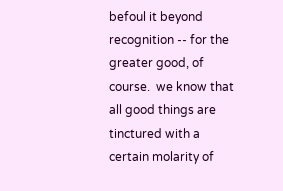befoul it beyond recognition -- for the greater good, of course.  we know that all good things are tinctured with a certain molarity of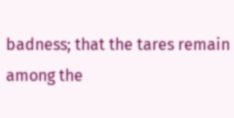badness; that the tares remain among the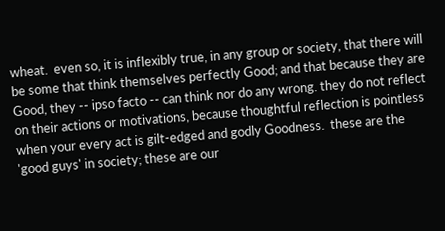wheat.  even so, it is inflexibly true, in any group or society, that there will be some that think themselves perfectly Good; and that because they are Good, they -- ipso facto -- can think nor do any wrong. they do not reflect on their actions or motivations, because thoughtful reflection is pointless when your every act is gilt-edged and godly Goodness.  these are the 'good guys' in society; these are our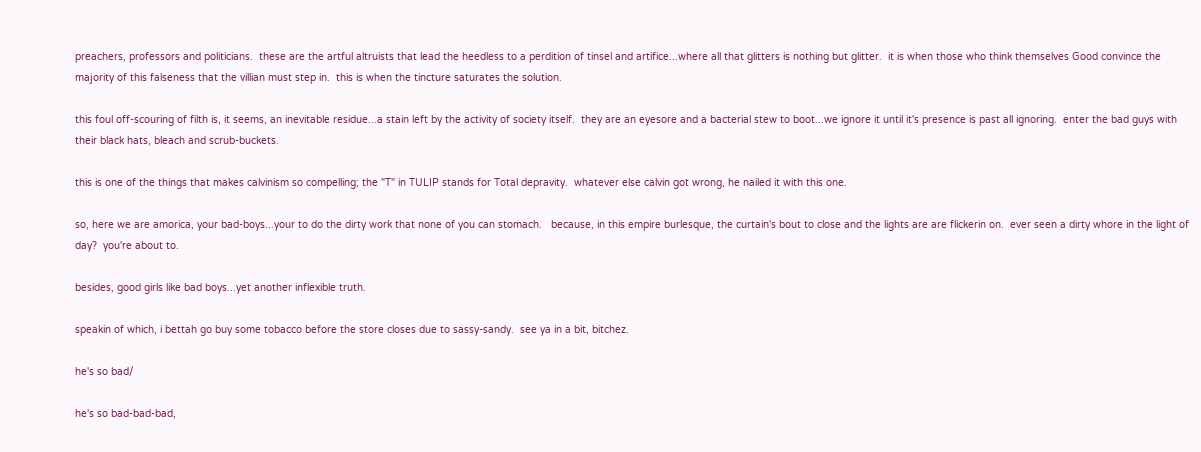preachers, professors and politicians.  these are the artful altruists that lead the heedless to a perdition of tinsel and artifice...where all that glitters is nothing but glitter.  it is when those who think themselves Good convince the majority of this falseness that the villian must step in.  this is when the tincture saturates the solution.

this foul off-scouring of filth is, it seems, an inevitable residue...a stain left by the activity of society itself.  they are an eyesore and a bacterial stew to boot...we ignore it until it's presence is past all ignoring.  enter the bad guys with their black hats, bleach and scrub-buckets.

this is one of the things that makes calvinism so compelling; the "T" in TULIP stands for Total depravity.  whatever else calvin got wrong, he nailed it with this one.

so, here we are amorica, your bad-boys...your to do the dirty work that none of you can stomach.   because, in this empire burlesque, the curtain's bout to close and the lights are are flickerin on.  ever seen a dirty whore in the light of day?  you're about to.

besides, good girls like bad boys...yet another inflexible truth.

speakin of which, i bettah go buy some tobacco before the store closes due to sassy-sandy.  see ya in a bit, bitchez.

he's so bad/

he's so bad-bad-bad,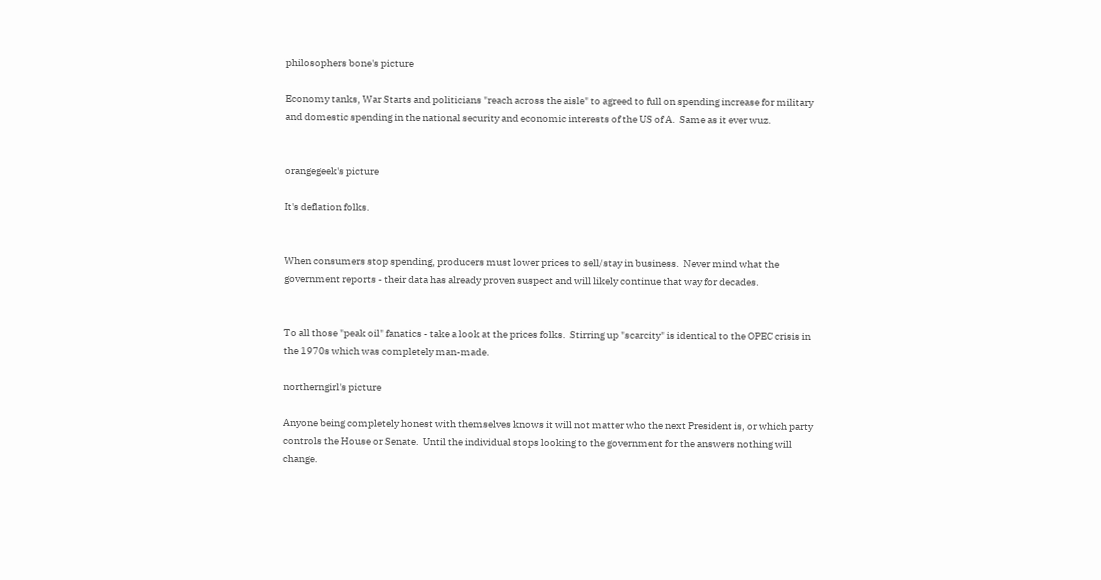philosophers bone's picture

Economy tanks, War Starts and politicians "reach across the aisle" to agreed to full on spending increase for military and domestic spending in the national security and economic interests of the US of A.  Same as it ever wuz.


orangegeek's picture

It's deflation folks.


When consumers stop spending, producers must lower prices to sell/stay in business.  Never mind what the government reports - their data has already proven suspect and will likely continue that way for decades.


To all those "peak oil" fanatics - take a look at the prices folks.  Stirring up "scarcity" is identical to the OPEC crisis in the 1970s which was completely man-made.

northerngirl's picture

Anyone being completely honest with themselves knows it will not matter who the next President is, or which party controls the House or Senate.  Until the individual stops looking to the government for the answers nothing will change.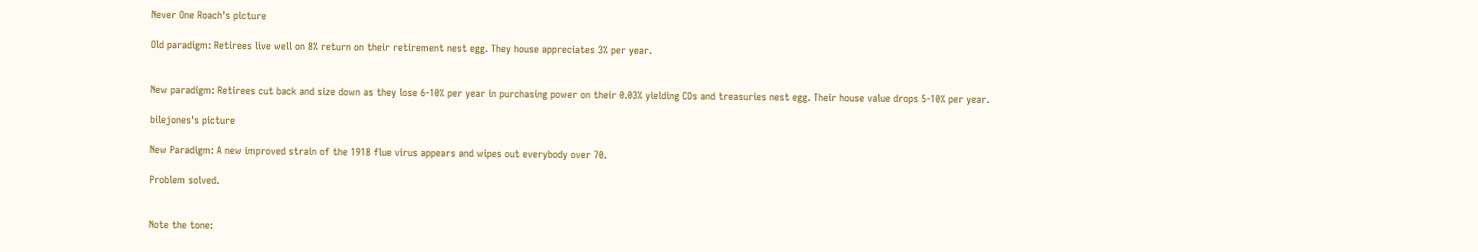Never One Roach's picture

Old paradigm: Retirees live well on 8% return on their retirement nest egg. They house appreciates 3% per year.


New paradigm: Retirees cut back and size down as they lose 6-10% per year in purchasing power on their 0.03% yielding CDs and treasuries nest egg. Their house value drops 5-10% per year.

bilejones's picture

New Paradigm: A new improved strain of the 1918 flue virus appears and wipes out everybody over 70.

Problem solved.


Note the tone: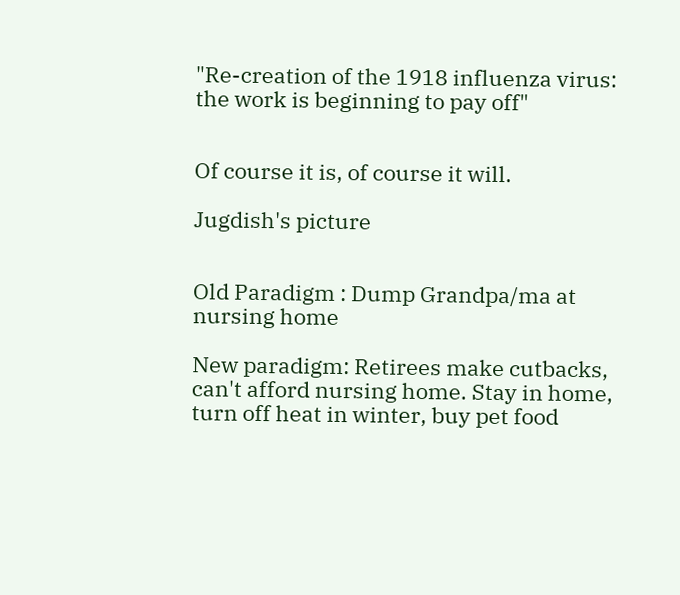"Re-creation of the 1918 influenza virus: the work is beginning to pay off"


Of course it is, of course it will.

Jugdish's picture


Old Paradigm : Dump Grandpa/ma at nursing home

New paradigm: Retirees make cutbacks, can't afford nursing home. Stay in home, turn off heat in winter, buy pet food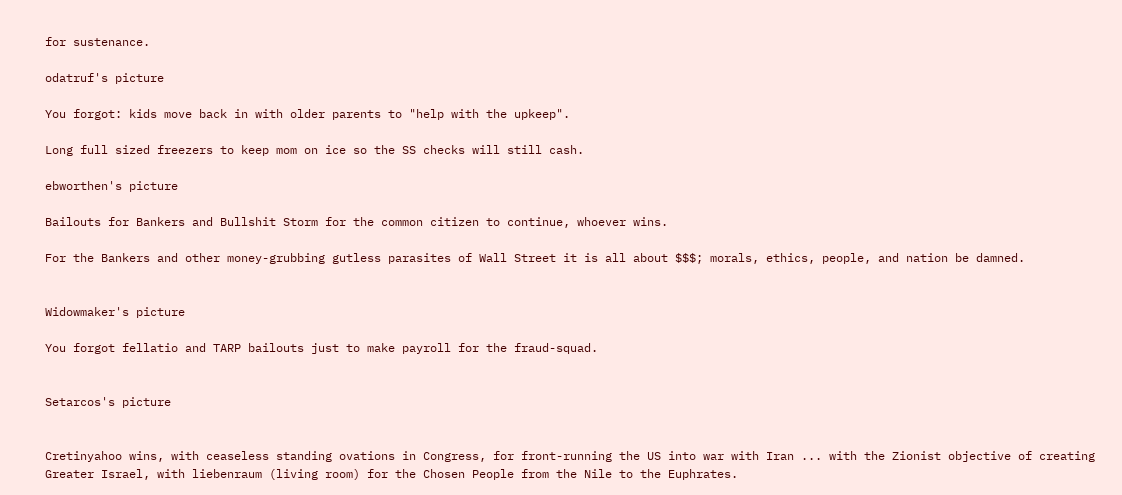for sustenance.

odatruf's picture

You forgot: kids move back in with older parents to "help with the upkeep".

Long full sized freezers to keep mom on ice so the SS checks will still cash.

ebworthen's picture

Bailouts for Bankers and Bullshit Storm for the common citizen to continue, whoever wins.

For the Bankers and other money-grubbing gutless parasites of Wall Street it is all about $$$; morals, ethics, people, and nation be damned.


Widowmaker's picture

You forgot fellatio and TARP bailouts just to make payroll for the fraud-squad.


Setarcos's picture


Cretinyahoo wins, with ceaseless standing ovations in Congress, for front-running the US into war with Iran ... with the Zionist objective of creating Greater Israel, with liebenraum (living room) for the Chosen People from the Nile to the Euphrates.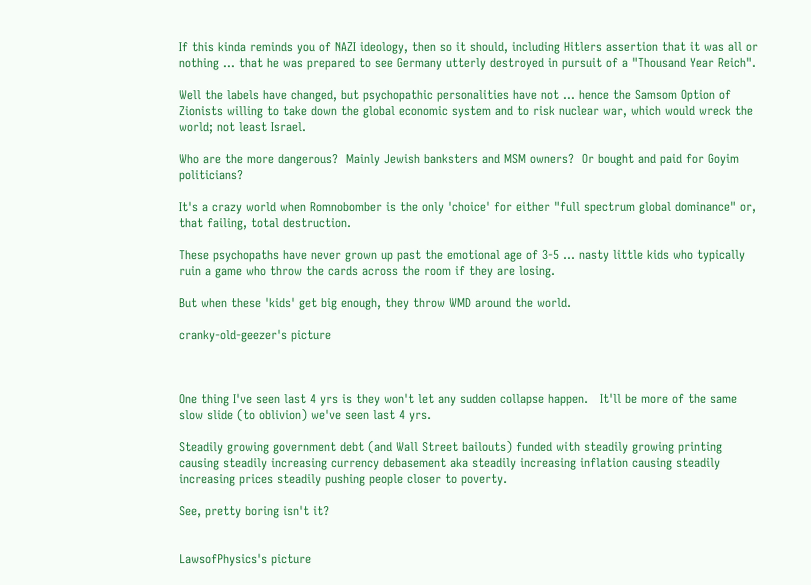If this kinda reminds you of NAZI ideology, then so it should, including Hitlers assertion that it was all or nothing ... that he was prepared to see Germany utterly destroyed in pursuit of a "Thousand Year Reich".

Well the labels have changed, but psychopathic personalities have not ... hence the Samsom Option of Zionists willing to take down the global economic system and to risk nuclear war, which would wreck the world; not least Israel.

Who are the more dangerous?  Mainly Jewish banksters and MSM owners?  Or bought and paid for Goyim politicians?

It's a crazy world when Romnobomber is the only 'choice' for either "full spectrum global dominance" or, that failing, total destruction.

These psychopaths have never grown up past the emotional age of 3-5 ... nasty little kids who typically ruin a game who throw the cards across the room if they are losing.

But when these 'kids' get big enough, they throw WMD around the world.

cranky-old-geezer's picture



One thing I've seen last 4 yrs is they won't let any sudden collapse happen.   It'll be more of the same slow slide (to oblivion) we've seen last 4 yrs.

Steadily growing government debt (and Wall Street bailouts) funded with steadily growing printing causing steadily increasing currency debasement aka steadily increasing inflation causing steadily increasing prices steadily pushing people closer to poverty.

See, pretty boring isn't it?


LawsofPhysics's picture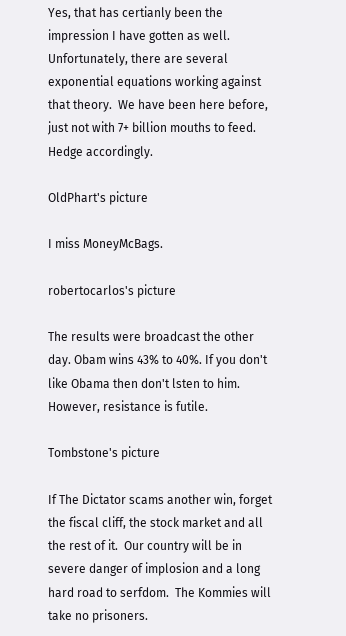Yes, that has certianly been the impression I have gotten as well.  Unfortunately, there are several exponential equations working against that theory.  We have been here before, just not with 7+ billion mouths to feed.  Hedge accordingly.

OldPhart's picture

I miss MoneyMcBags.

robertocarlos's picture

The results were broadcast the other day. Obam wins 43% to 40%. If you don't like Obama then don't lsten to him. However, resistance is futile.

Tombstone's picture

If The Dictator scams another win, forget the fiscal cliff, the stock market and all the rest of it.  Our country will be in severe danger of implosion and a long hard road to serfdom.  The Kommies will take no prisoners.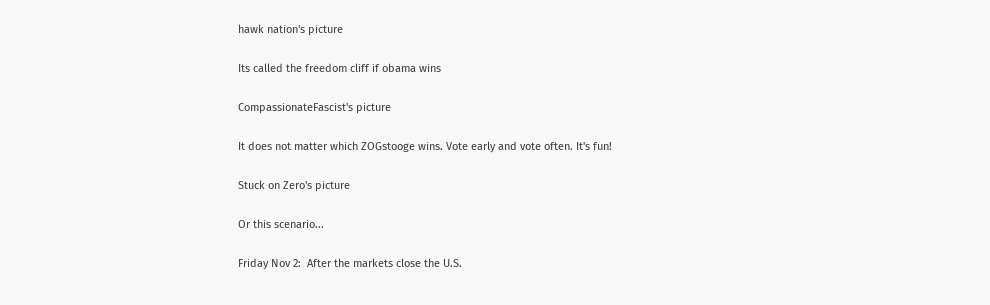hawk nation's picture

Its called the freedom cliff if obama wins

CompassionateFascist's picture

It does not matter which ZOGstooge wins. Vote early and vote often. It's fun!

Stuck on Zero's picture

Or this scenario...

Friday Nov 2:  After the markets close the U.S.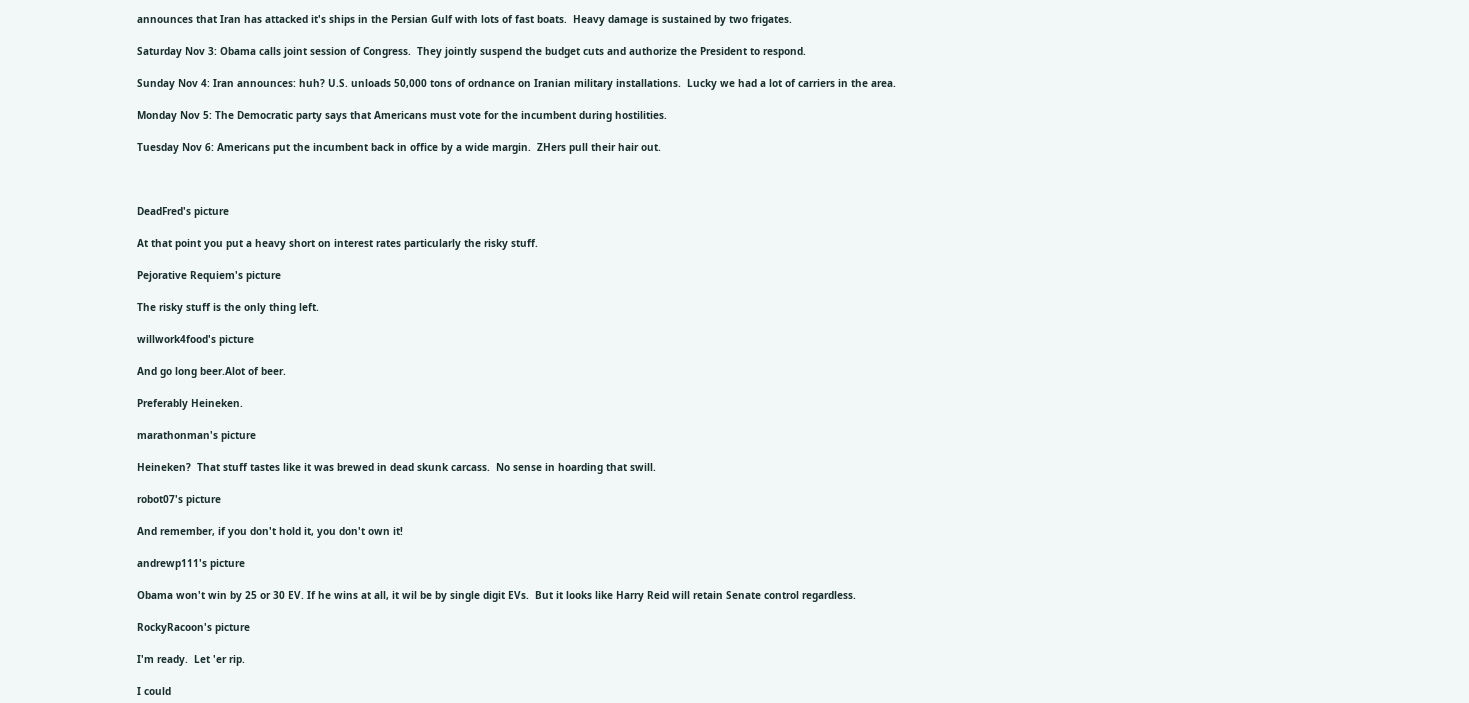announces that Iran has attacked it's ships in the Persian Gulf with lots of fast boats.  Heavy damage is sustained by two frigates.

Saturday Nov 3: Obama calls joint session of Congress.  They jointly suspend the budget cuts and authorize the President to respond.

Sunday Nov 4: Iran announces: huh? U.S. unloads 50,000 tons of ordnance on Iranian military installations.  Lucky we had a lot of carriers in the area.

Monday Nov 5: The Democratic party says that Americans must vote for the incumbent during hostilities.

Tuesday Nov 6: Americans put the incumbent back in office by a wide margin.  ZHers pull their hair out.



DeadFred's picture

At that point you put a heavy short on interest rates particularly the risky stuff.

Pejorative Requiem's picture

The risky stuff is the only thing left.

willwork4food's picture

And go long beer.Alot of beer.

Preferably Heineken.

marathonman's picture

Heineken?  That stuff tastes like it was brewed in dead skunk carcass.  No sense in hoarding that swill.

robot07's picture

And remember, if you don't hold it, you don't own it!

andrewp111's picture

Obama won't win by 25 or 30 EV. If he wins at all, it wil be by single digit EVs.  But it looks like Harry Reid will retain Senate control regardless.

RockyRacoon's picture

I'm ready.  Let 'er rip.

I could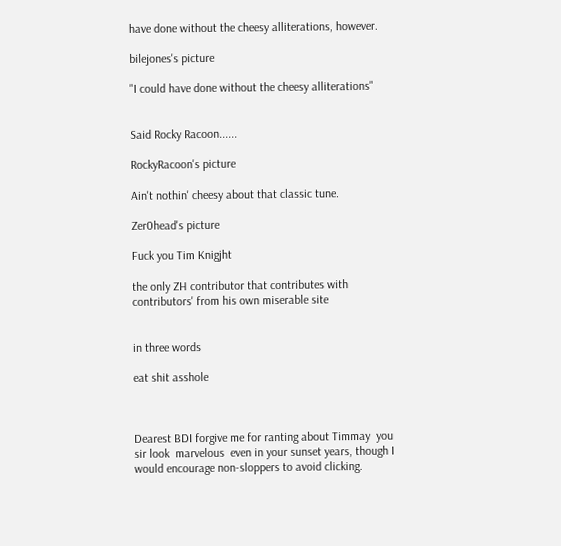have done without the cheesy alliterations, however.

bilejones's picture

"I could have done without the cheesy alliterations"


Said Rocky Racoon......

RockyRacoon's picture

Ain't nothin' cheesy about that classic tune.

Zer0head's picture

Fuck you Tim Knigjht

the only ZH contributor that contributes with contributors' from his own miserable site


in three words

eat shit asshole



Dearest BDI forgive me for ranting about Timmay  you sir look  marvelous  even in your sunset years, though I would encourage non-sloppers to avoid clicking.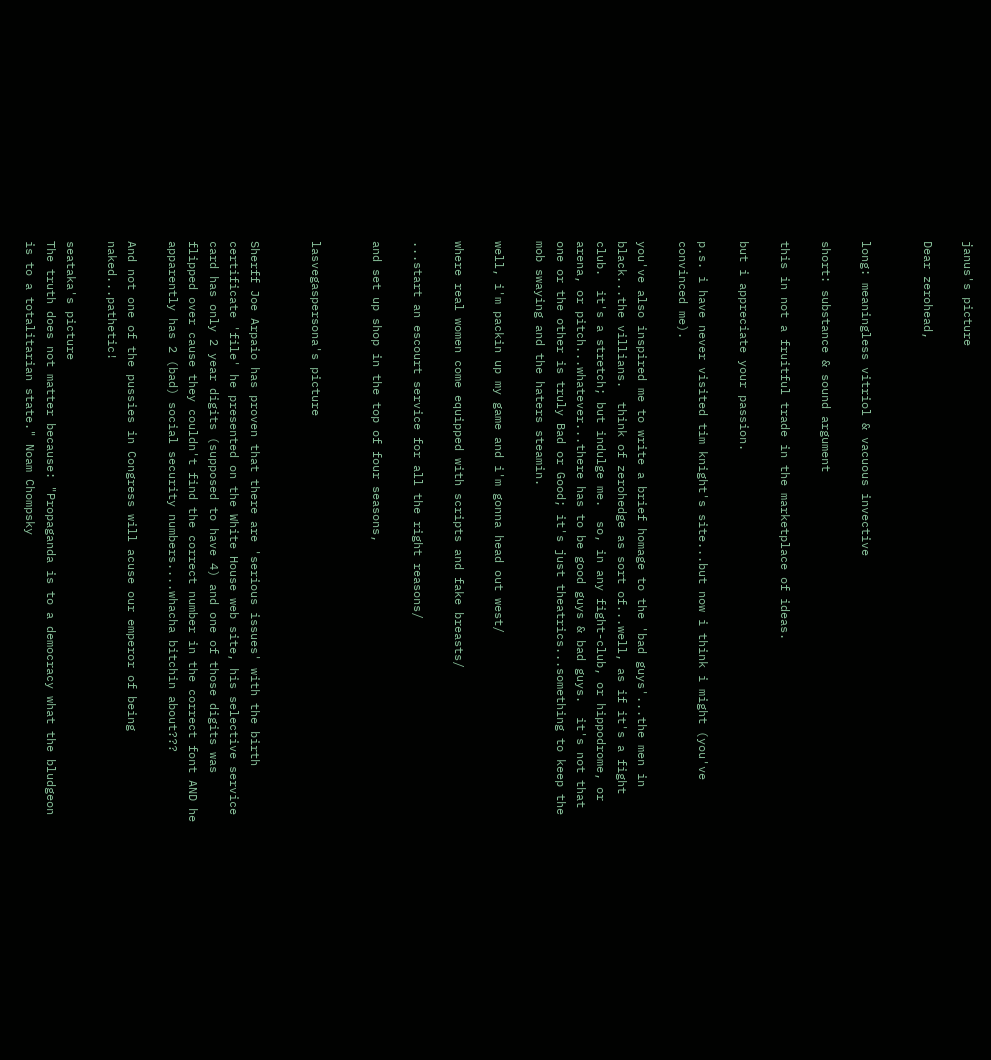janus's picture

Dear zerohead,


long: meaningless vitriol & vacuous invective

short: substance & sound argument

this in not a fruitful trade in the marketplace of ideas.

but i appreciate your passion.

p.s. i have never visited tim knight's site...but now i think i might (you've convinced me).

you've also inspired me to write a brief homage to the 'bad guys'...the men in black...the villians.  think of zerohedge as sort of...well, as if it's a fight club.  it's a stretch; but indulge me.  so, in any fight-club, or hippodrome, or arena, or pitch...whatever...there has to be good guys & bad guys.  it's not that one or the other is truly Bad or Good; it's just theatrics...something to keep the mob swaying and the haters steamin.

well, i'm packin up my game and i'm gonna head out west/

where real women come equipped with scripts and fake breasts/

...start an escourt service for all the right reasons/

and set up shop in the top of four seasons,


lasvegaspersona's picture


Sherff Joe Arpaio has proven that there are 'serious issues' with the birth certificate 'file' he presented on the White House web site, his selective service card has only 2 year digits (supposed to have 4) and one of those digits was flipped over cause they couldn't find the correct number in the correct font AND he apparently has 2 (bad) social security numbers....whacha bitchin about???

And not one of the pussies in Congress will acuse our emperor of being naked...pathetic!

seataka's picture
The truth does not matter because: "Propaganda is to a democracy what the bludgeon is to a totalitarian state." Noam Chompsky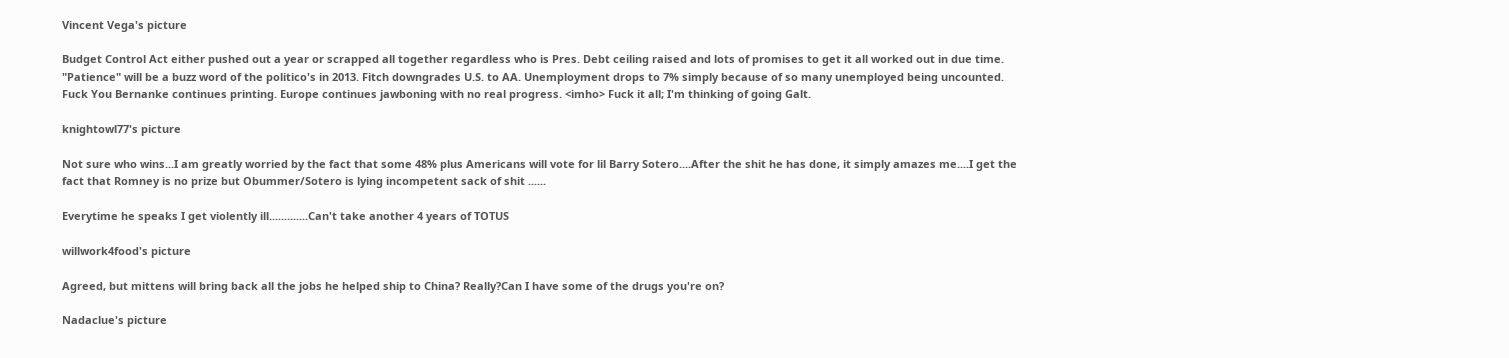Vincent Vega's picture

Budget Control Act either pushed out a year or scrapped all together regardless who is Pres. Debt ceiling raised and lots of promises to get it all worked out in due time. "Patience" will be a buzz word of the politico's in 2013. Fitch downgrades U.S. to AA. Unemployment drops to 7% simply because of so many unemployed being uncounted. Fuck You Bernanke continues printing. Europe continues jawboning with no real progress. <imho> Fuck it all; I'm thinking of going Galt.

knightowl77's picture

Not sure who wins...I am greatly worried by the fact that some 48% plus Americans will vote for lil Barry Sotero....After the shit he has done, it simply amazes me....I get the fact that Romney is no prize but Obummer/Sotero is lying incompetent sack of shit ......

Everytime he speaks I get violently ill.............Can't take another 4 years of TOTUS

willwork4food's picture

Agreed, but mittens will bring back all the jobs he helped ship to China? Really?Can I have some of the drugs you're on?

Nadaclue's picture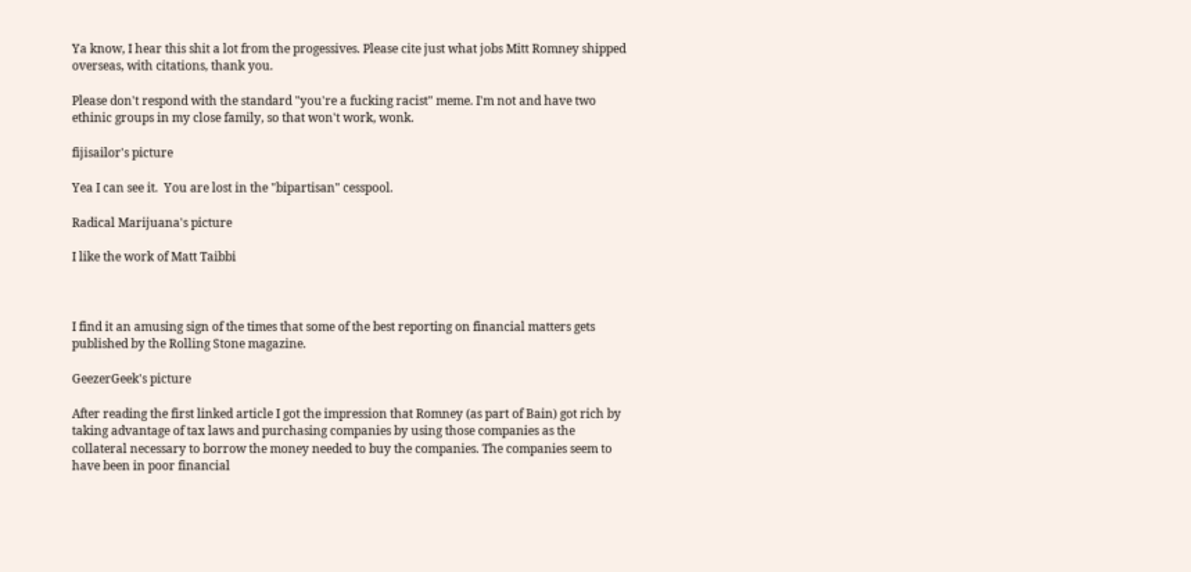Ya know, I hear this shit a lot from the progessives. Please cite just what jobs Mitt Romney shipped overseas, with citations, thank you.

Please don't respond with the standard "you're a fucking racist" meme. I'm not and have two ethinic groups in my close family, so that won't work, wonk.

fijisailor's picture

Yea I can see it.  You are lost in the "bipartisan" cesspool.

Radical Marijuana's picture

I like the work of Matt Taibbi



I find it an amusing sign of the times that some of the best reporting on financial matters gets published by the Rolling Stone magazine.

GeezerGeek's picture

After reading the first linked article I got the impression that Romney (as part of Bain) got rich by taking advantage of tax laws and purchasing companies by using those companies as the collateral necessary to borrow the money needed to buy the companies. The companies seem to have been in poor financial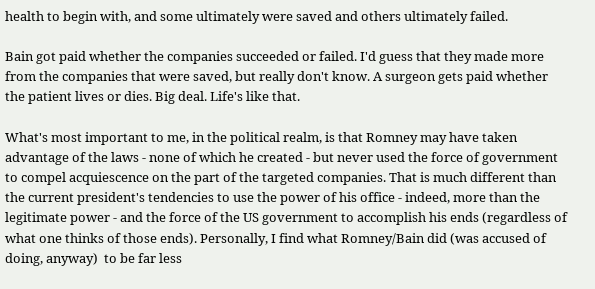health to begin with, and some ultimately were saved and others ultimately failed.

Bain got paid whether the companies succeeded or failed. I'd guess that they made more from the companies that were saved, but really don't know. A surgeon gets paid whether the patient lives or dies. Big deal. Life's like that.

What's most important to me, in the political realm, is that Romney may have taken advantage of the laws - none of which he created - but never used the force of government to compel acquiescence on the part of the targeted companies. That is much different than the current president's tendencies to use the power of his office - indeed, more than the legitimate power - and the force of the US government to accomplish his ends (regardless of what one thinks of those ends). Personally, I find what Romney/Bain did (was accused of doing, anyway)  to be far less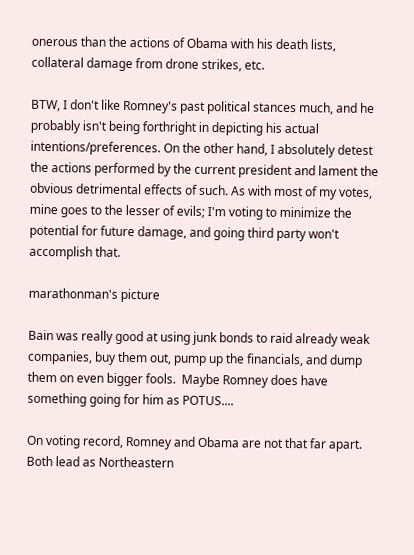onerous than the actions of Obama with his death lists, collateral damage from drone strikes, etc.

BTW, I don't like Romney's past political stances much, and he probably isn't being forthright in depicting his actual intentions/preferences. On the other hand, I absolutely detest the actions performed by the current president and lament the obvious detrimental effects of such. As with most of my votes, mine goes to the lesser of evils; I'm voting to minimize the potential for future damage, and going third party won't accomplish that.

marathonman's picture

Bain was really good at using junk bonds to raid already weak companies, buy them out, pump up the financials, and dump them on even bigger fools.  Maybe Romney does have something going for him as POTUS....

On voting record, Romney and Obama are not that far apart.  Both lead as Northeastern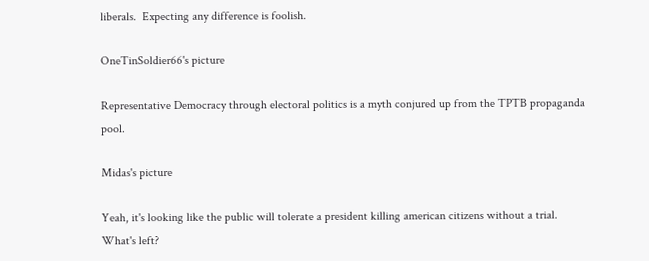liberals.  Expecting any difference is foolish.

OneTinSoldier66's picture

Representative Democracy through electoral politics is a myth conjured up from the TPTB propaganda pool.

Midas's picture

Yeah, it's looking like the public will tolerate a president killing american citizens without a trial.  What's left?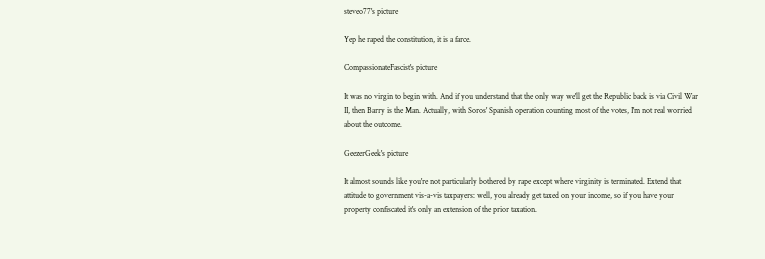steveo77's picture

Yep he raped the constitution, it is a farce.

CompassionateFascist's picture

It was no virgin to begin with. And if you understand that the only way we'll get the Republic back is via Civil War II, then Barry is the Man. Actually, with Soros' Spanish operation counting most of the votes, I'm not real worried about the outcome.

GeezerGeek's picture

It almost sounds like you're not particularly bothered by rape except where virginity is terminated. Extend that attitude to government vis-a-vis taxpayers: well, you already get taxed on your income, so if you have your property confiscated it's only an extension of the prior taxation.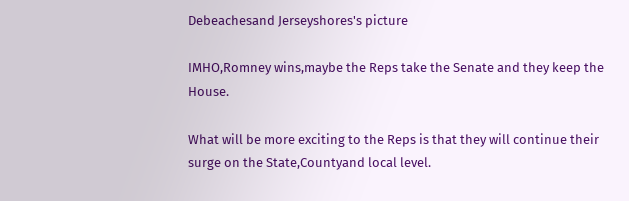Debeachesand Jerseyshores's picture

IMHO,Romney wins,maybe the Reps take the Senate and they keep the House.

What will be more exciting to the Reps is that they will continue their surge on the State,Countyand local level.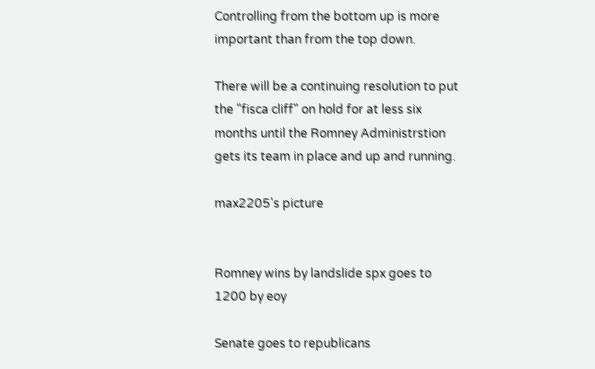Controlling from the bottom up is more important than from the top down.

There will be a continuing resolution to put the "fisca cliff" on hold for at less six months until the Romney Administrstion gets its team in place and up and running.

max2205's picture


Romney wins by landslide spx goes to 1200 by eoy

Senate goes to republicans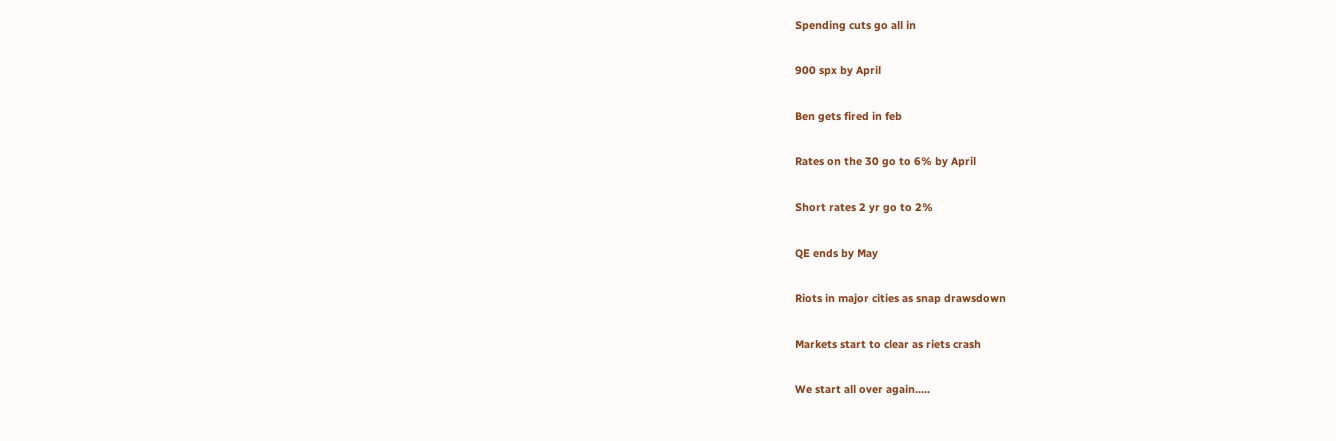Spending cuts go all in

900 spx by April

Ben gets fired in feb

Rates on the 30 go to 6% by April

Short rates 2 yr go to 2%

QE ends by May

Riots in major cities as snap drawsdown

Markets start to clear as riets crash

We start all over again.....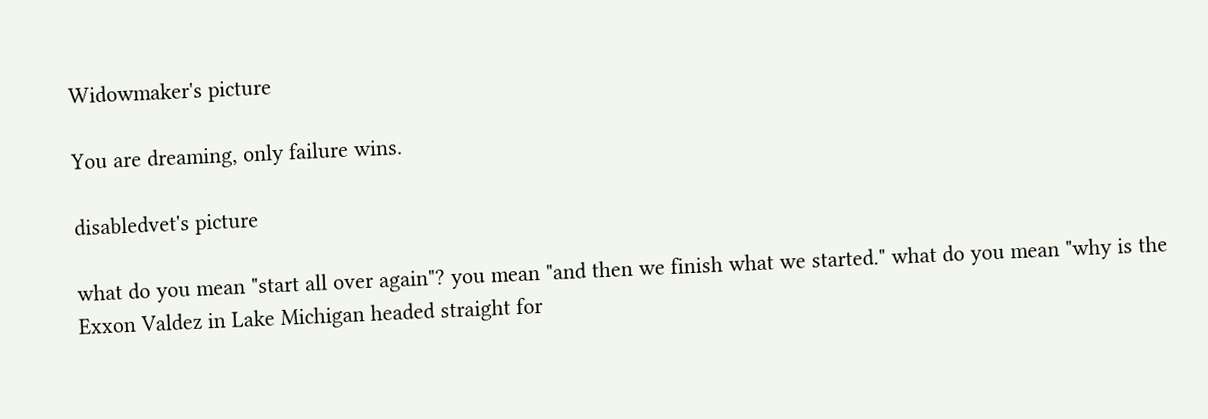Widowmaker's picture

You are dreaming, only failure wins.

disabledvet's picture

what do you mean "start all over again"? you mean "and then we finish what we started." what do you mean "why is the Exxon Valdez in Lake Michigan headed straight for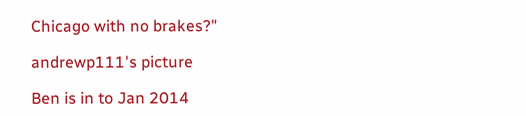Chicago with no brakes?"

andrewp111's picture

Ben is in to Jan 2014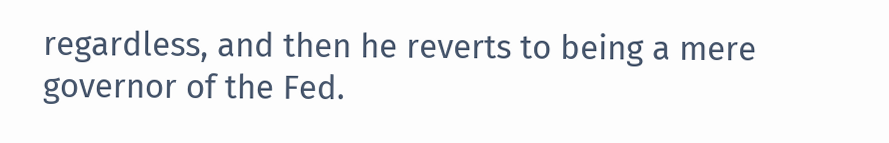regardless, and then he reverts to being a mere governor of the Fed.